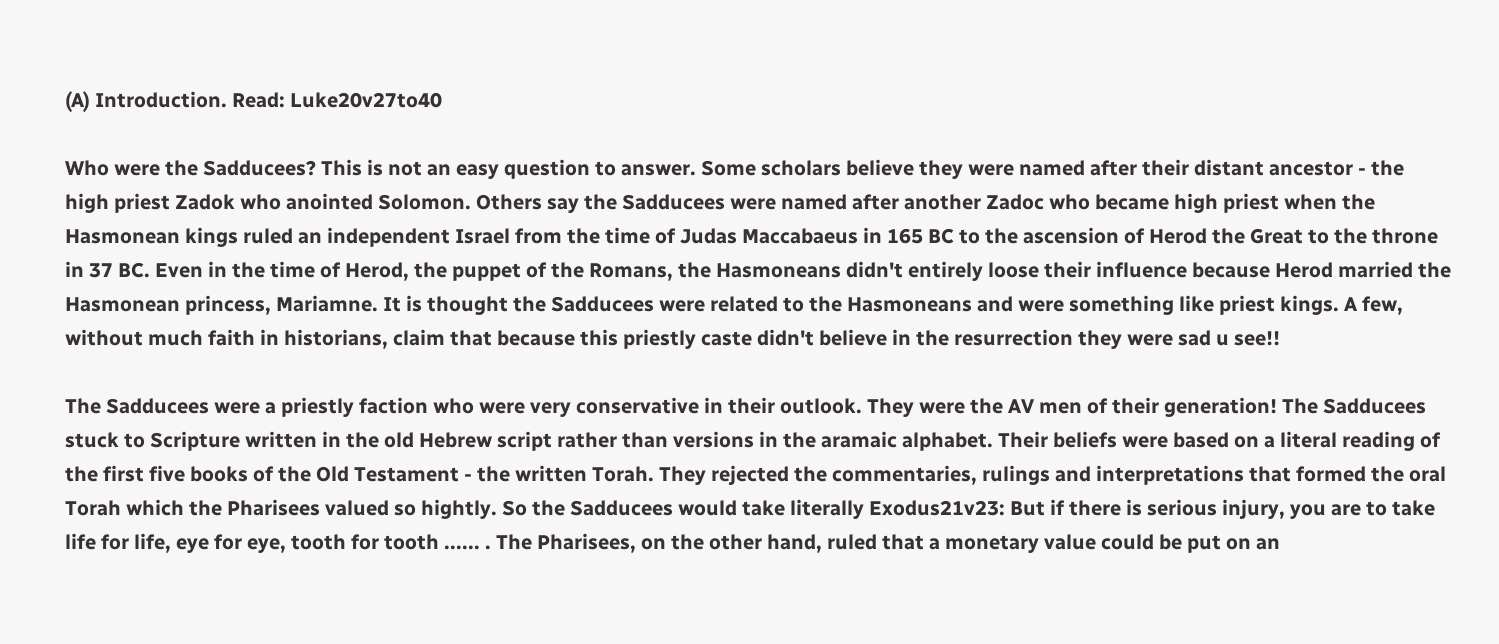(A) Introduction. Read: Luke20v27to40

Who were the Sadducees? This is not an easy question to answer. Some scholars believe they were named after their distant ancestor - the high priest Zadok who anointed Solomon. Others say the Sadducees were named after another Zadoc who became high priest when the Hasmonean kings ruled an independent Israel from the time of Judas Maccabaeus in 165 BC to the ascension of Herod the Great to the throne in 37 BC. Even in the time of Herod, the puppet of the Romans, the Hasmoneans didn't entirely loose their influence because Herod married the Hasmonean princess, Mariamne. It is thought the Sadducees were related to the Hasmoneans and were something like priest kings. A few, without much faith in historians, claim that because this priestly caste didn't believe in the resurrection they were sad u see!!

The Sadducees were a priestly faction who were very conservative in their outlook. They were the AV men of their generation! The Sadducees stuck to Scripture written in the old Hebrew script rather than versions in the aramaic alphabet. Their beliefs were based on a literal reading of the first five books of the Old Testament - the written Torah. They rejected the commentaries, rulings and interpretations that formed the oral Torah which the Pharisees valued so hightly. So the Sadducees would take literally Exodus21v23: But if there is serious injury, you are to take life for life, eye for eye, tooth for tooth ...... . The Pharisees, on the other hand, ruled that a monetary value could be put on an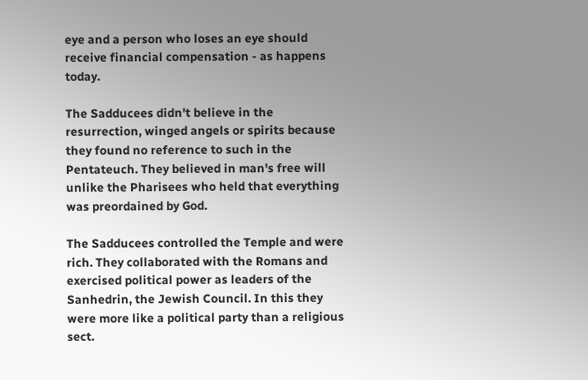eye and a person who loses an eye should receive financial compensation - as happens today.

The Sadducees didn't believe in the resurrection, winged angels or spirits because they found no reference to such in the Pentateuch. They believed in man's free will unlike the Pharisees who held that everything was preordained by God.

The Sadducees controlled the Temple and were rich. They collaborated with the Romans and exercised political power as leaders of the Sanhedrin, the Jewish Council. In this they were more like a political party than a religious sect.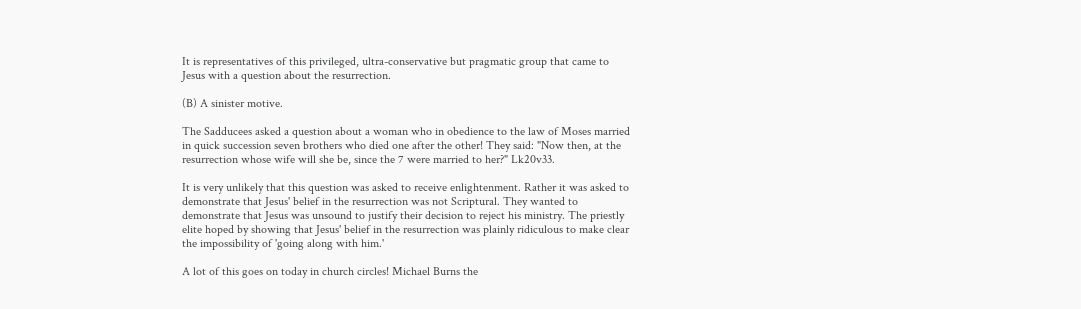It is representatives of this privileged, ultra-conservative but pragmatic group that came to Jesus with a question about the resurrection.

(B) A sinister motive.

The Sadducees asked a question about a woman who in obedience to the law of Moses married in quick succession seven brothers who died one after the other! They said: "Now then, at the resurrection whose wife will she be, since the 7 were married to her?" Lk20v33.

It is very unlikely that this question was asked to receive enlightenment. Rather it was asked to demonstrate that Jesus' belief in the resurrection was not Scriptural. They wanted to demonstrate that Jesus was unsound to justify their decision to reject his ministry. The priestly elite hoped by showing that Jesus' belief in the resurrection was plainly ridiculous to make clear the impossibility of 'going along with him.'

A lot of this goes on today in church circles! Michael Burns the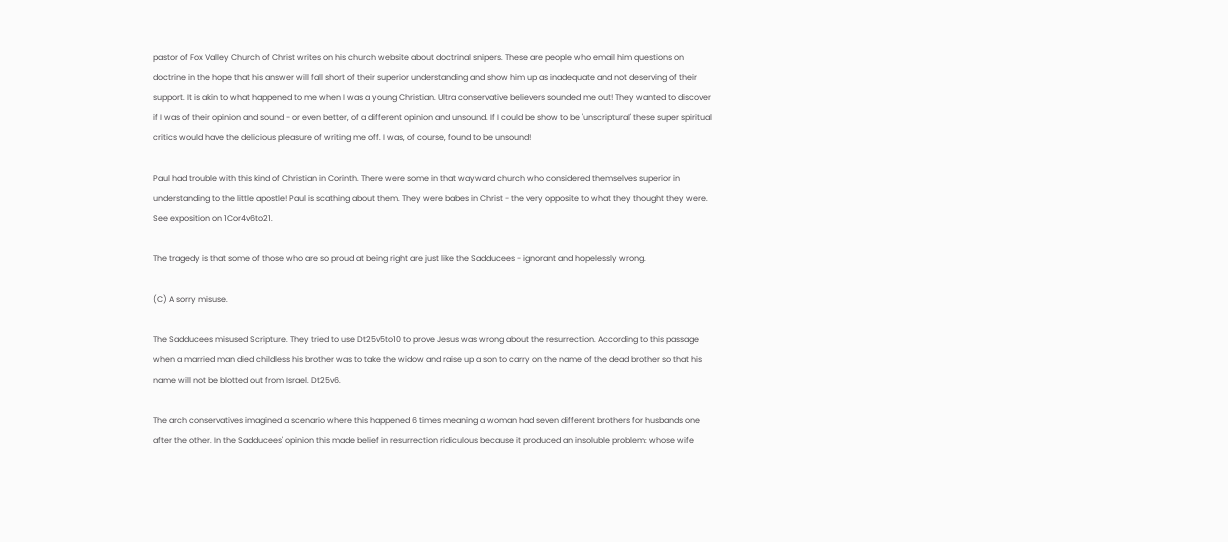pastor of Fox Valley Church of Christ writes on his church website about doctrinal snipers. These are people who email him questions on doctrine in the hope that his answer will fall short of their superior understanding and show him up as inadequate and not deserving of their support. It is akin to what happened to me when I was a young Christian. Ultra conservative believers sounded me out! They wanted to discover if I was of their opinion and sound - or even better, of a different opinion and unsound. If I could be show to be 'unscriptural' these super spiritual critics would have the delicious pleasure of writing me off. I was, of course, found to be unsound!

Paul had trouble with this kind of Christian in Corinth. There were some in that wayward church who considered themselves superior in understanding to the little apostle! Paul is scathing about them. They were babes in Christ - the very opposite to what they thought they were. See exposition on 1Cor4v6to21.

The tragedy is that some of those who are so proud at being right are just like the Sadducees - ignorant and hopelessly wrong.

(C) A sorry misuse.

The Sadducees misused Scripture. They tried to use Dt25v5to10 to prove Jesus was wrong about the resurrection. According to this passage when a married man died childless his brother was to take the widow and raise up a son to carry on the name of the dead brother so that his name will not be blotted out from Israel. Dt25v6.

The arch conservatives imagined a scenario where this happened 6 times meaning a woman had seven different brothers for husbands one after the other. In the Sadducees' opinion this made belief in resurrection ridiculous because it produced an insoluble problem: whose wife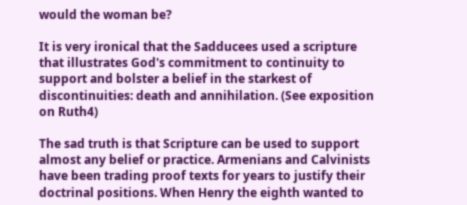would the woman be?

It is very ironical that the Sadducees used a scripture that illustrates God's commitment to continuity to support and bolster a belief in the starkest of discontinuities: death and annihilation. (See exposition on Ruth4)

The sad truth is that Scripture can be used to support almost any belief or practice. Armenians and Calvinists have been trading proof texts for years to justify their doctrinal positions. When Henry the eighth wanted to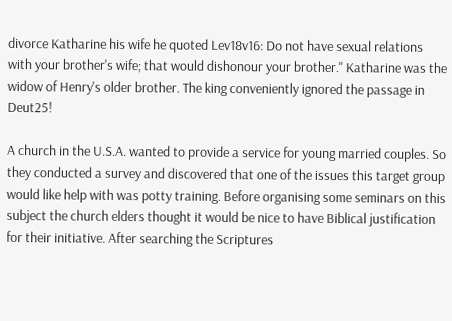divorce Katharine his wife he quoted Lev18v16: Do not have sexual relations with your brother's wife; that would dishonour your brother." Katharine was the widow of Henry's older brother. The king conveniently ignored the passage in Deut25!

A church in the U.S.A. wanted to provide a service for young married couples. So they conducted a survey and discovered that one of the issues this target group would like help with was potty training. Before organising some seminars on this subject the church elders thought it would be nice to have Biblical justification for their initiative. After searching the Scriptures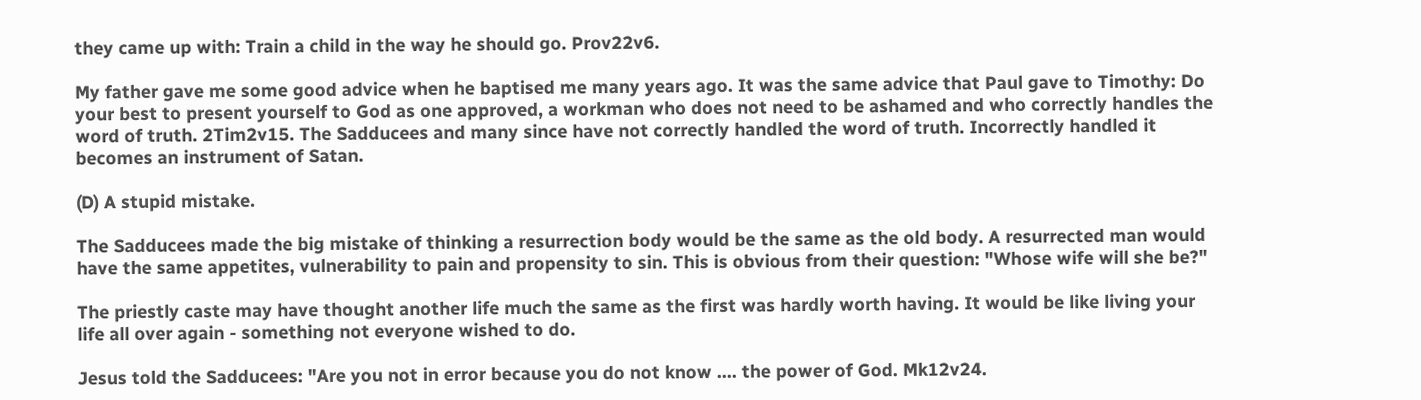they came up with: Train a child in the way he should go. Prov22v6.

My father gave me some good advice when he baptised me many years ago. It was the same advice that Paul gave to Timothy: Do your best to present yourself to God as one approved, a workman who does not need to be ashamed and who correctly handles the word of truth. 2Tim2v15. The Sadducees and many since have not correctly handled the word of truth. Incorrectly handled it becomes an instrument of Satan.

(D) A stupid mistake.

The Sadducees made the big mistake of thinking a resurrection body would be the same as the old body. A resurrected man would have the same appetites, vulnerability to pain and propensity to sin. This is obvious from their question: "Whose wife will she be?"

The priestly caste may have thought another life much the same as the first was hardly worth having. It would be like living your life all over again - something not everyone wished to do.

Jesus told the Sadducees: "Are you not in error because you do not know .... the power of God. Mk12v24.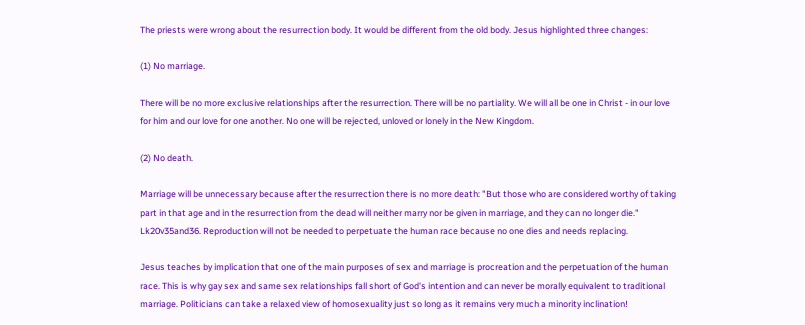The priests were wrong about the resurrection body. It would be different from the old body. Jesus highlighted three changes:

(1) No marriage.

There will be no more exclusive relationships after the resurrection. There will be no partiality. We will all be one in Christ - in our love for him and our love for one another. No one will be rejected, unloved or lonely in the New Kingdom.

(2) No death.

Marriage will be unnecessary because after the resurrection there is no more death: "But those who are considered worthy of taking part in that age and in the resurrection from the dead will neither marry nor be given in marriage, and they can no longer die." Lk20v35and36. Reproduction will not be needed to perpetuate the human race because no one dies and needs replacing.

Jesus teaches by implication that one of the main purposes of sex and marriage is procreation and the perpetuation of the human race. This is why gay sex and same sex relationships fall short of God's intention and can never be morally equivalent to traditional marriage. Politicians can take a relaxed view of homosexuality just so long as it remains very much a minority inclination!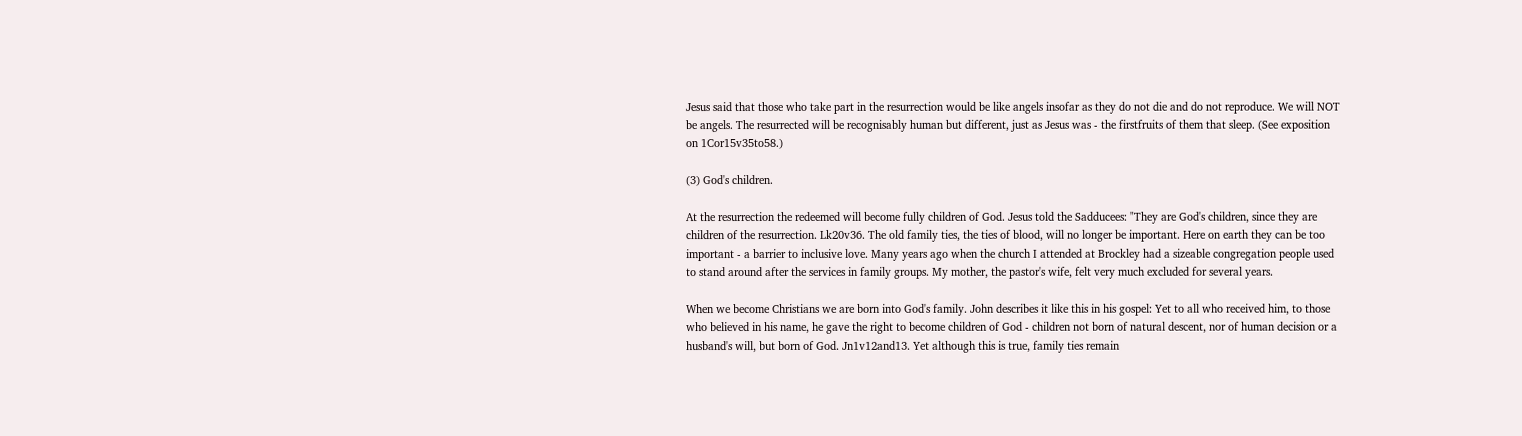Jesus said that those who take part in the resurrection would be like angels insofar as they do not die and do not reproduce. We will NOT be angels. The resurrected will be recognisably human but different, just as Jesus was - the firstfruits of them that sleep. (See exposition on 1Cor15v35to58.)

(3) God's children.

At the resurrection the redeemed will become fully children of God. Jesus told the Sadducees: "They are God's children, since they are children of the resurrection. Lk20v36. The old family ties, the ties of blood, will no longer be important. Here on earth they can be too important - a barrier to inclusive love. Many years ago when the church I attended at Brockley had a sizeable congregation people used to stand around after the services in family groups. My mother, the pastor's wife, felt very much excluded for several years.

When we become Christians we are born into God's family. John describes it like this in his gospel: Yet to all who received him, to those who believed in his name, he gave the right to become children of God - children not born of natural descent, nor of human decision or a husband's will, but born of God. Jn1v12and13. Yet although this is true, family ties remain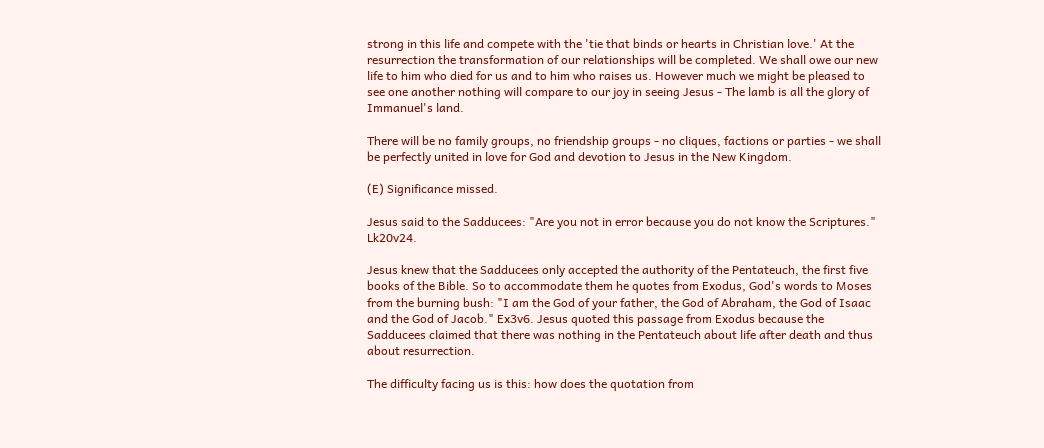strong in this life and compete with the 'tie that binds or hearts in Christian love.' At the resurrection the transformation of our relationships will be completed. We shall owe our new life to him who died for us and to him who raises us. However much we might be pleased to see one another nothing will compare to our joy in seeing Jesus - The lamb is all the glory of Immanuel's land.

There will be no family groups, no friendship groups - no cliques, factions or parties - we shall be perfectly united in love for God and devotion to Jesus in the New Kingdom.

(E) Significance missed.

Jesus said to the Sadducees: "Are you not in error because you do not know the Scriptures." Lk20v24.

Jesus knew that the Sadducees only accepted the authority of the Pentateuch, the first five books of the Bible. So to accommodate them he quotes from Exodus, God's words to Moses from the burning bush: "I am the God of your father, the God of Abraham, the God of Isaac and the God of Jacob." Ex3v6. Jesus quoted this passage from Exodus because the Sadducees claimed that there was nothing in the Pentateuch about life after death and thus about resurrection.

The difficulty facing us is this: how does the quotation from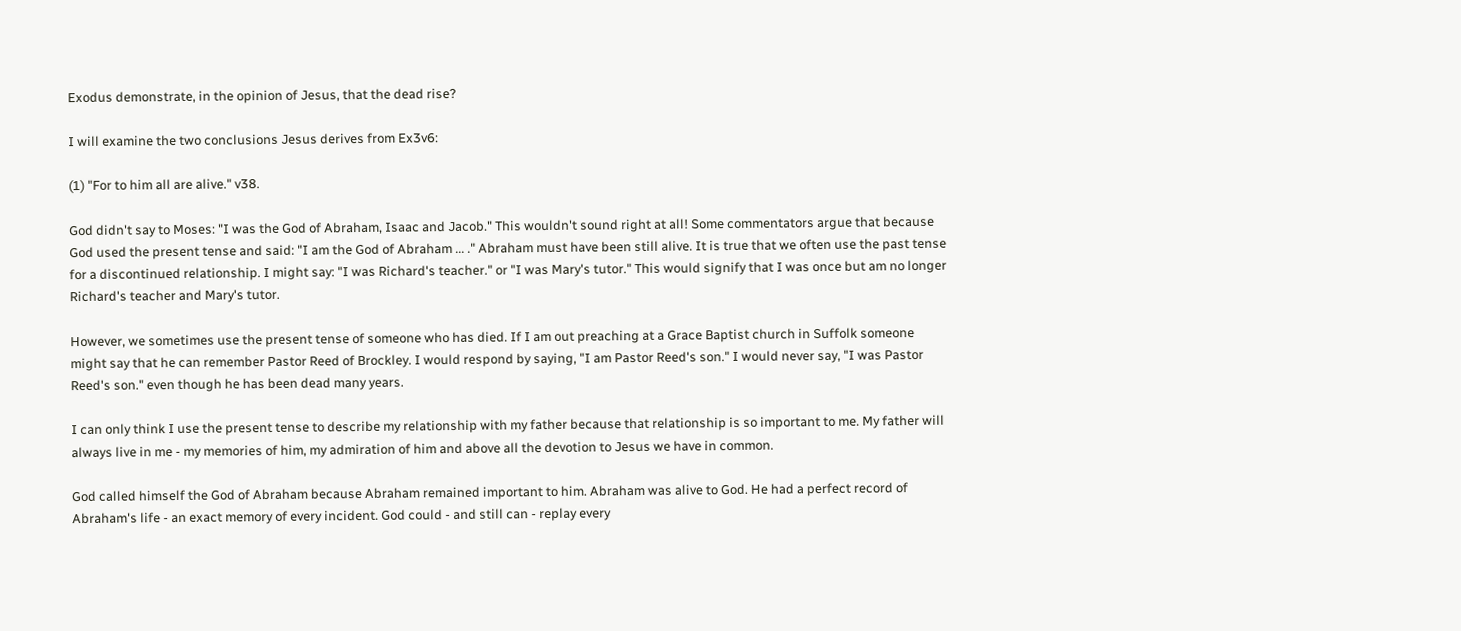Exodus demonstrate, in the opinion of Jesus, that the dead rise?

I will examine the two conclusions Jesus derives from Ex3v6:

(1) "For to him all are alive." v38.

God didn't say to Moses: "I was the God of Abraham, Isaac and Jacob." This wouldn't sound right at all! Some commentators argue that because God used the present tense and said: "I am the God of Abraham ... ." Abraham must have been still alive. It is true that we often use the past tense for a discontinued relationship. I might say: "I was Richard's teacher." or "I was Mary's tutor." This would signify that I was once but am no longer Richard's teacher and Mary's tutor.

However, we sometimes use the present tense of someone who has died. If I am out preaching at a Grace Baptist church in Suffolk someone might say that he can remember Pastor Reed of Brockley. I would respond by saying, "I am Pastor Reed's son." I would never say, "I was Pastor Reed's son." even though he has been dead many years.

I can only think I use the present tense to describe my relationship with my father because that relationship is so important to me. My father will always live in me - my memories of him, my admiration of him and above all the devotion to Jesus we have in common.

God called himself the God of Abraham because Abraham remained important to him. Abraham was alive to God. He had a perfect record of Abraham's life - an exact memory of every incident. God could - and still can - replay every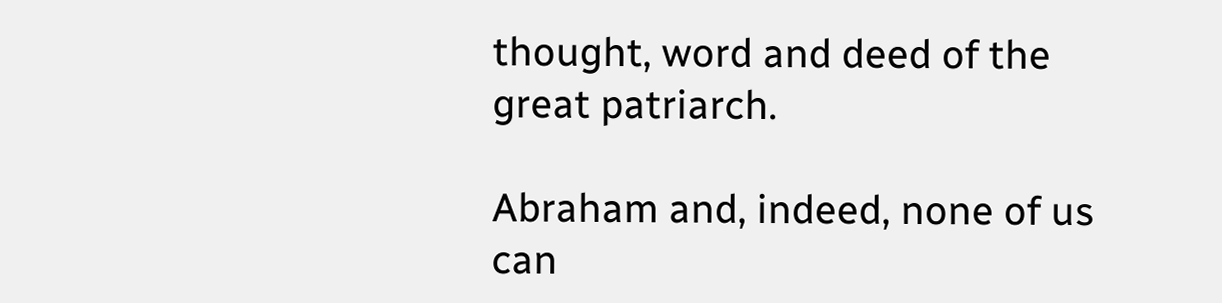thought, word and deed of the great patriarch.

Abraham and, indeed, none of us can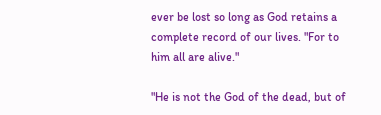ever be lost so long as God retains a complete record of our lives. "For to him all are alive."

"He is not the God of the dead, but of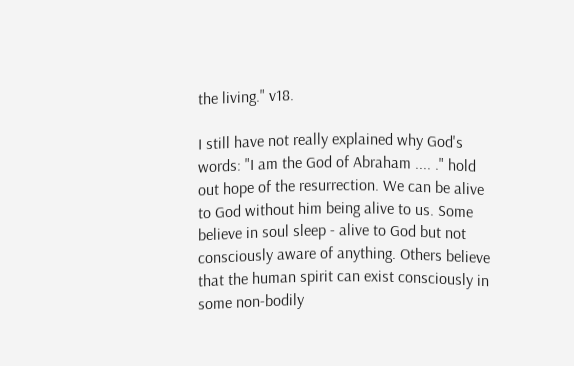the living." v18.

I still have not really explained why God's words: "I am the God of Abraham .... ." hold out hope of the resurrection. We can be alive to God without him being alive to us. Some believe in soul sleep - alive to God but not consciously aware of anything. Others believe that the human spirit can exist consciously in some non-bodily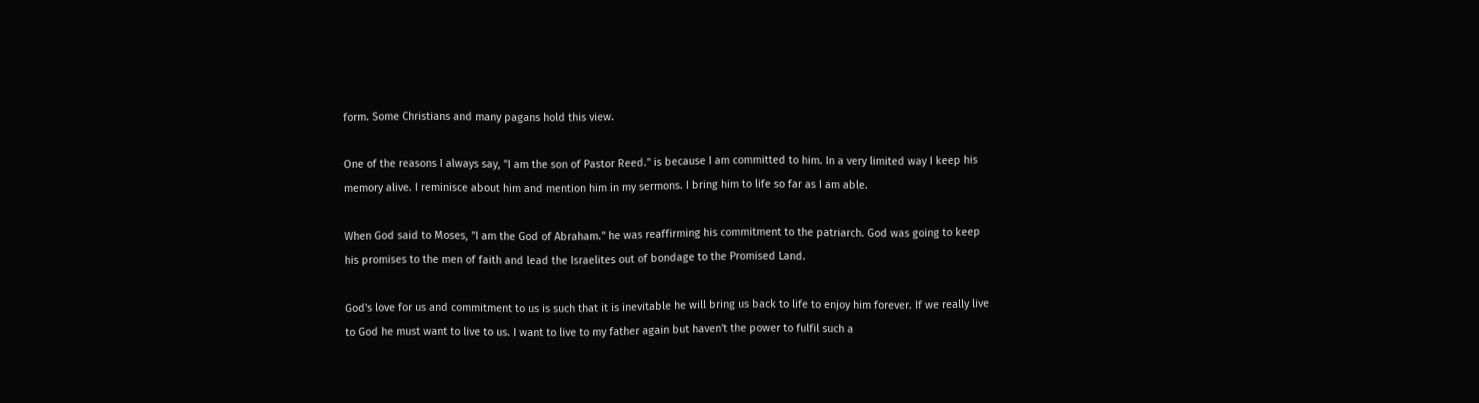form. Some Christians and many pagans hold this view.

One of the reasons I always say, "I am the son of Pastor Reed." is because I am committed to him. In a very limited way I keep his memory alive. I reminisce about him and mention him in my sermons. I bring him to life so far as I am able.

When God said to Moses, "I am the God of Abraham." he was reaffirming his commitment to the patriarch. God was going to keep his promises to the men of faith and lead the Israelites out of bondage to the Promised Land.

God's love for us and commitment to us is such that it is inevitable he will bring us back to life to enjoy him forever. If we really live to God he must want to live to us. I want to live to my father again but haven't the power to fulfil such a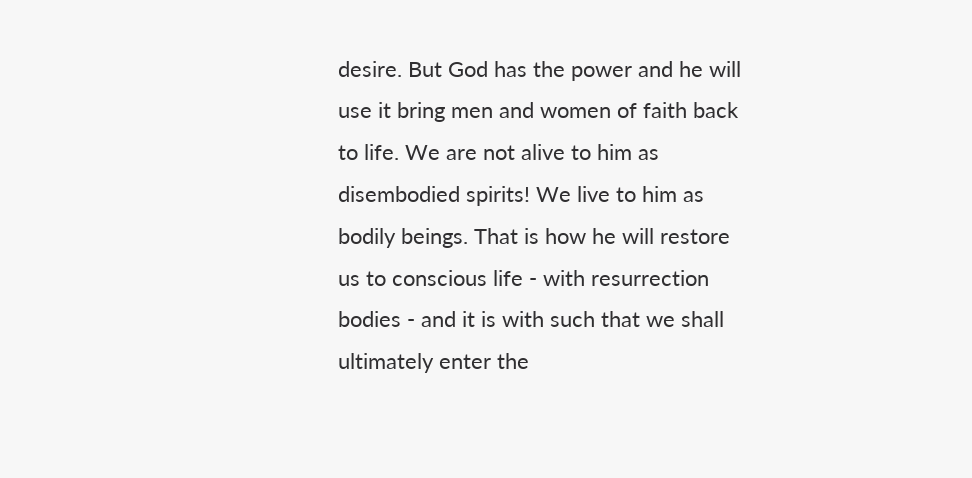desire. But God has the power and he will use it bring men and women of faith back to life. We are not alive to him as disembodied spirits! We live to him as bodily beings. That is how he will restore us to conscious life - with resurrection bodies - and it is with such that we shall ultimately enter the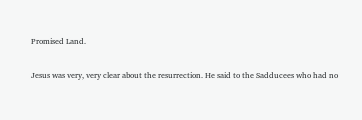Promised Land.

Jesus was very, very clear about the resurrection. He said to the Sadducees who had no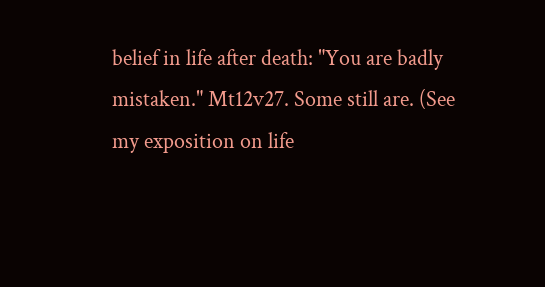belief in life after death: "You are badly mistaken." Mt12v27. Some still are. (See my exposition on life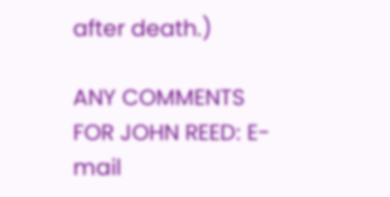after death.)

ANY COMMENTS FOR JOHN REED: E-mail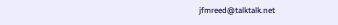jfmreed@talktalk.net